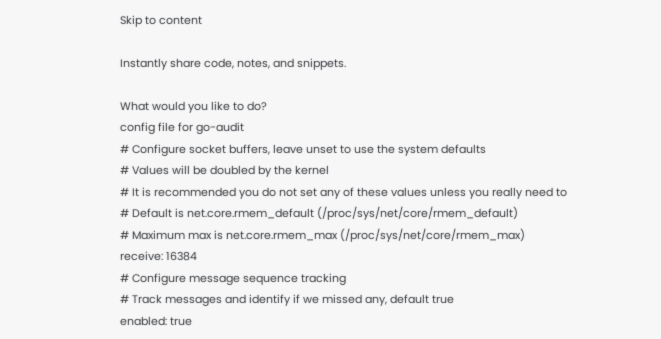Skip to content

Instantly share code, notes, and snippets.

What would you like to do?
config file for go-audit
# Configure socket buffers, leave unset to use the system defaults
# Values will be doubled by the kernel
# It is recommended you do not set any of these values unless you really need to
# Default is net.core.rmem_default (/proc/sys/net/core/rmem_default)
# Maximum max is net.core.rmem_max (/proc/sys/net/core/rmem_max)
receive: 16384
# Configure message sequence tracking
# Track messages and identify if we missed any, default true
enabled: true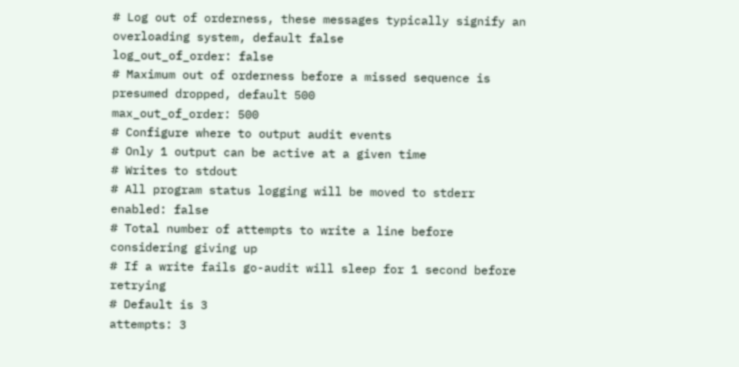# Log out of orderness, these messages typically signify an overloading system, default false
log_out_of_order: false
# Maximum out of orderness before a missed sequence is presumed dropped, default 500
max_out_of_order: 500
# Configure where to output audit events
# Only 1 output can be active at a given time
# Writes to stdout
# All program status logging will be moved to stderr
enabled: false
# Total number of attempts to write a line before considering giving up
# If a write fails go-audit will sleep for 1 second before retrying
# Default is 3
attempts: 3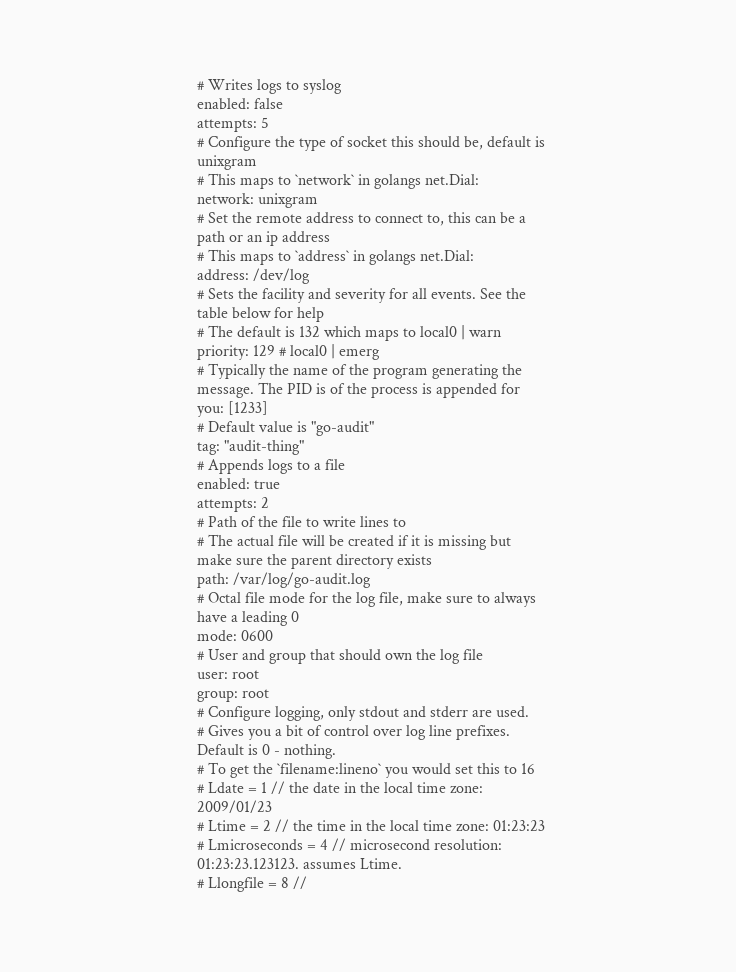# Writes logs to syslog
enabled: false
attempts: 5
# Configure the type of socket this should be, default is unixgram
# This maps to `network` in golangs net.Dial:
network: unixgram
# Set the remote address to connect to, this can be a path or an ip address
# This maps to `address` in golangs net.Dial:
address: /dev/log
# Sets the facility and severity for all events. See the table below for help
# The default is 132 which maps to local0 | warn
priority: 129 # local0 | emerg
# Typically the name of the program generating the message. The PID is of the process is appended for you: [1233]
# Default value is "go-audit"
tag: "audit-thing"
# Appends logs to a file
enabled: true
attempts: 2
# Path of the file to write lines to
# The actual file will be created if it is missing but make sure the parent directory exists
path: /var/log/go-audit.log
# Octal file mode for the log file, make sure to always have a leading 0
mode: 0600
# User and group that should own the log file
user: root
group: root
# Configure logging, only stdout and stderr are used.
# Gives you a bit of control over log line prefixes. Default is 0 - nothing.
# To get the `filename:lineno` you would set this to 16
# Ldate = 1 // the date in the local time zone: 2009/01/23
# Ltime = 2 // the time in the local time zone: 01:23:23
# Lmicroseconds = 4 // microsecond resolution: 01:23:23.123123. assumes Ltime.
# Llongfile = 8 //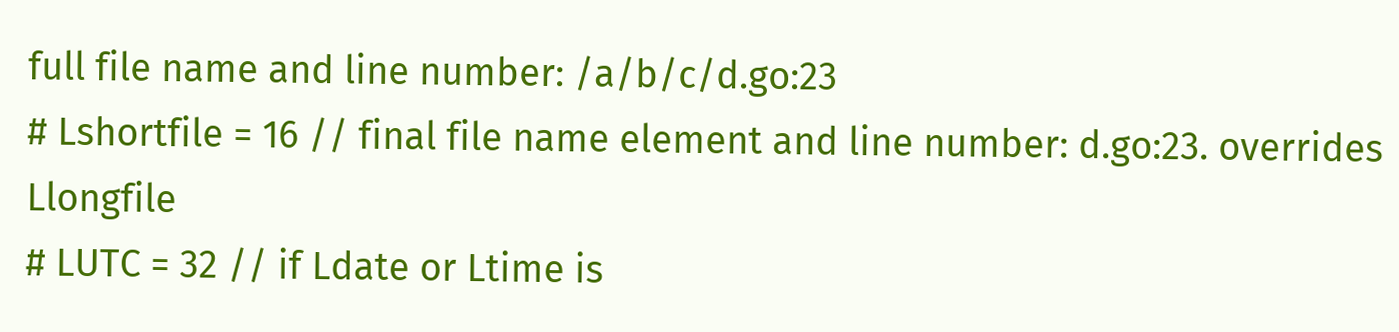full file name and line number: /a/b/c/d.go:23
# Lshortfile = 16 // final file name element and line number: d.go:23. overrides Llongfile
# LUTC = 32 // if Ldate or Ltime is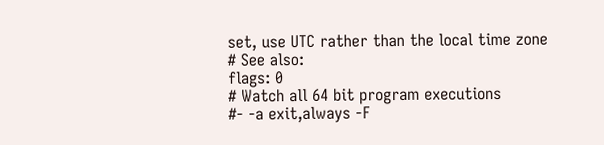set, use UTC rather than the local time zone
# See also:
flags: 0
# Watch all 64 bit program executions
#- -a exit,always -F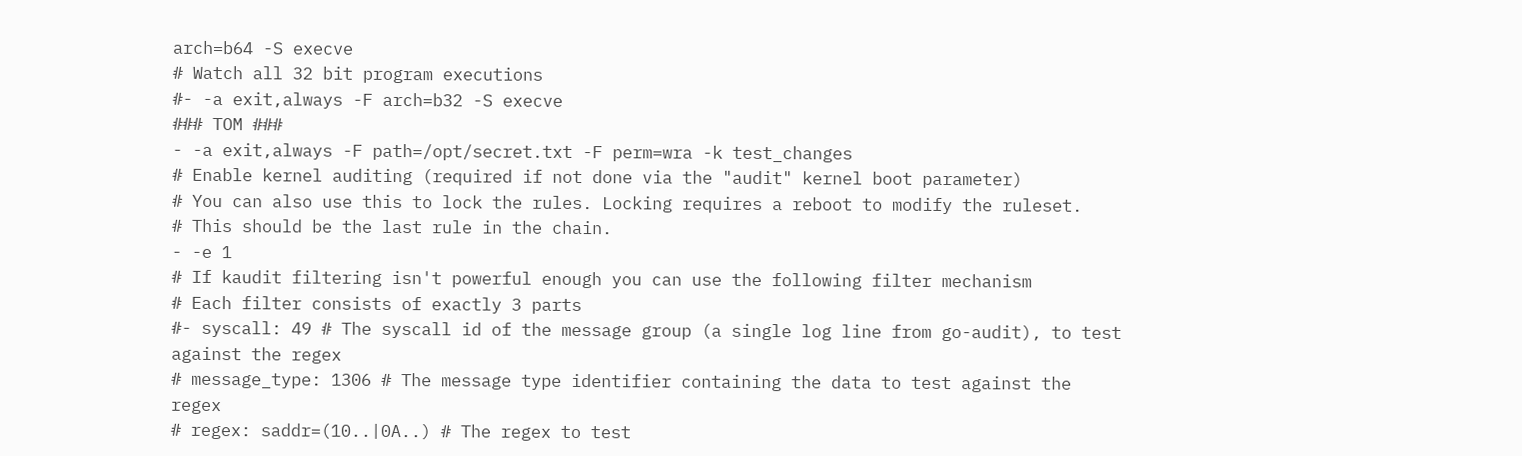arch=b64 -S execve
# Watch all 32 bit program executions
#- -a exit,always -F arch=b32 -S execve
### TOM ###
- -a exit,always -F path=/opt/secret.txt -F perm=wra -k test_changes
# Enable kernel auditing (required if not done via the "audit" kernel boot parameter)
# You can also use this to lock the rules. Locking requires a reboot to modify the ruleset.
# This should be the last rule in the chain.
- -e 1
# If kaudit filtering isn't powerful enough you can use the following filter mechanism
# Each filter consists of exactly 3 parts
#- syscall: 49 # The syscall id of the message group (a single log line from go-audit), to test against the regex
# message_type: 1306 # The message type identifier containing the data to test against the regex
# regex: saddr=(10..|0A..) # The regex to test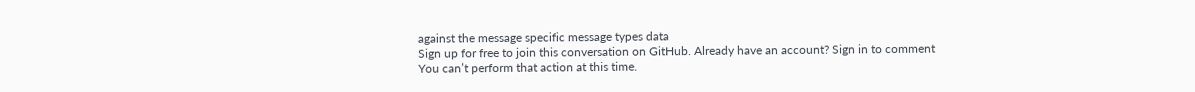against the message specific message types data
Sign up for free to join this conversation on GitHub. Already have an account? Sign in to comment
You can’t perform that action at this time.